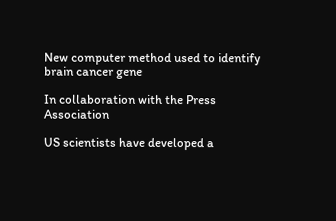New computer method used to identify brain cancer gene

In collaboration with the Press Association

US scientists have developed a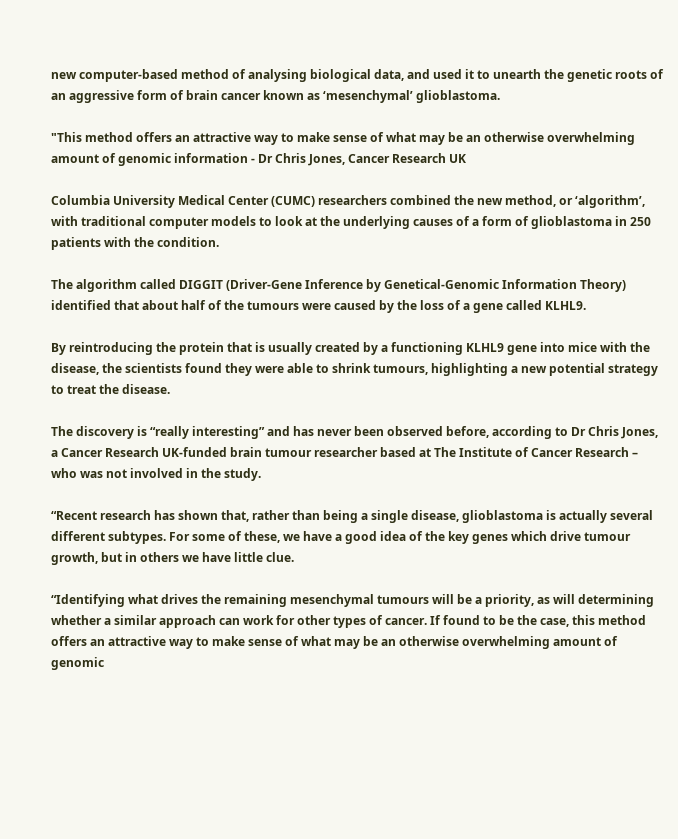new computer-based method of analysing biological data, and used it to unearth the genetic roots of an aggressive form of brain cancer known as ‘mesenchymal’ glioblastoma.

"This method offers an attractive way to make sense of what may be an otherwise overwhelming amount of genomic information - Dr Chris Jones, Cancer Research UK

Columbia University Medical Center (CUMC) researchers combined the new method, or ‘algorithm’, with traditional computer models to look at the underlying causes of a form of glioblastoma in 250 patients with the condition.

The algorithm called DIGGIT (Driver-Gene Inference by Genetical-Genomic Information Theory) identified that about half of the tumours were caused by the loss of a gene called KLHL9.

By reintroducing the protein that is usually created by a functioning KLHL9 gene into mice with the disease, the scientists found they were able to shrink tumours, highlighting a new potential strategy to treat the disease.

The discovery is “really interesting” and has never been observed before, according to Dr Chris Jones, a Cancer Research UK-funded brain tumour researcher based at The Institute of Cancer Research – who was not involved in the study.

“Recent research has shown that, rather than being a single disease, glioblastoma is actually several different subtypes. For some of these, we have a good idea of the key genes which drive tumour growth, but in others we have little clue.

“Identifying what drives the remaining mesenchymal tumours will be a priority, as will determining whether a similar approach can work for other types of cancer. If found to be the case, this method offers an attractive way to make sense of what may be an otherwise overwhelming amount of genomic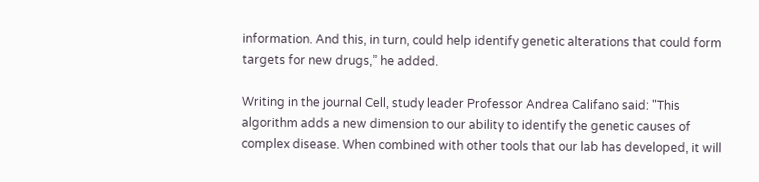information. And this, in turn, could help identify genetic alterations that could form targets for new drugs,” he added.

Writing in the journal Cell, study leader Professor Andrea Califano said: "This algorithm adds a new dimension to our ability to identify the genetic causes of complex disease. When combined with other tools that our lab has developed, it will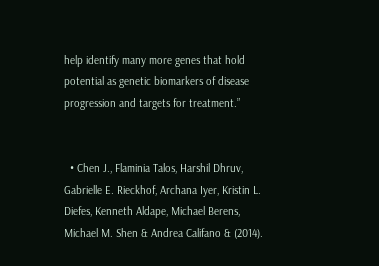help identify many more genes that hold potential as genetic biomarkers of disease progression and targets for treatment.”


  • Chen J., Flaminia Talos, Harshil Dhruv, Gabrielle E. Rieckhof, Archana Iyer, Kristin L. Diefes, Kenneth Aldape, Michael Berens, Michael M. Shen & Andrea Califano & (2014).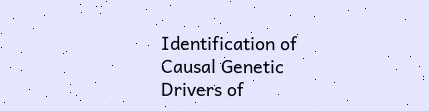Identification of Causal Genetic Drivers of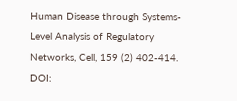Human Disease through Systems-Level Analysis of Regulatory Networks, Cell, 159 (2) 402-414. DOI: